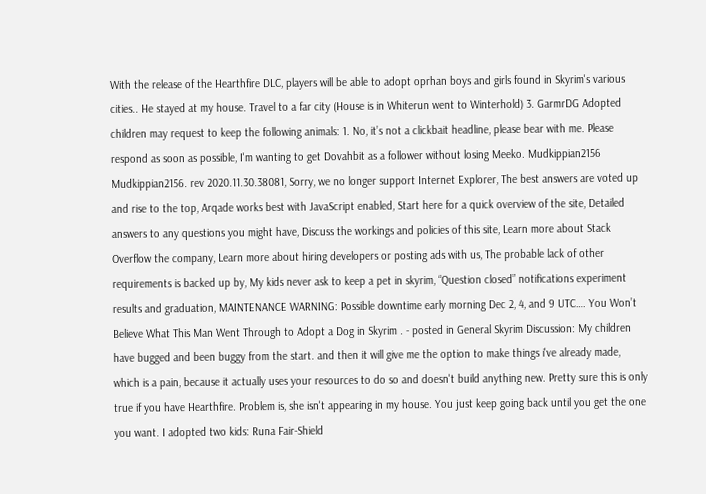With the release of the Hearthfire DLC, players will be able to adopt oprhan boys and girls found in Skyrim's various cities.. He stayed at my house. Travel to a far city (House is in Whiterun went to Winterhold) 3. GarmrDG Adopted children may request to keep the following animals: 1. No, it’s not a clickbait headline, please bear with me. Please respond as soon as possible, I'm wanting to get Dovahbit as a follower without losing Meeko. Mudkippian2156 Mudkippian2156. rev 2020.11.30.38081, Sorry, we no longer support Internet Explorer, The best answers are voted up and rise to the top, Arqade works best with JavaScript enabled, Start here for a quick overview of the site, Detailed answers to any questions you might have, Discuss the workings and policies of this site, Learn more about Stack Overflow the company, Learn more about hiring developers or posting ads with us, The probable lack of other requirements is backed up by, My kids never ask to keep a pet in skyrim, “Question closed” notifications experiment results and graduation, MAINTENANCE WARNING: Possible downtime early morning Dec 2, 4, and 9 UTC…. You Won’t Believe What This Man Went Through to Adopt a Dog in Skyrim . - posted in General Skyrim Discussion: My children have bugged and been buggy from the start. and then it will give me the option to make things i've already made, which is a pain, because it actually uses your resources to do so and doesn't build anything new. Pretty sure this is only true if you have Hearthfire. Problem is, she isn't appearing in my house. You just keep going back until you get the one you want. I adopted two kids: Runa Fair-Shield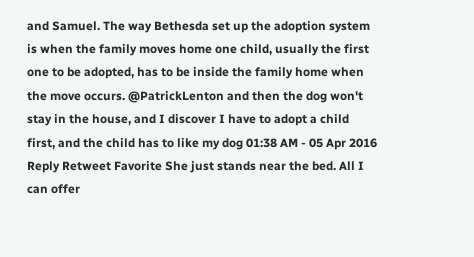and Samuel. The way Bethesda set up the adoption system is when the family moves home one child, usually the first one to be adopted, has to be inside the family home when the move occurs. @PatrickLenton and then the dog won't stay in the house, and I discover I have to adopt a child first, and the child has to like my dog 01:38 AM - 05 Apr 2016 Reply Retweet Favorite She just stands near the bed. All I can offer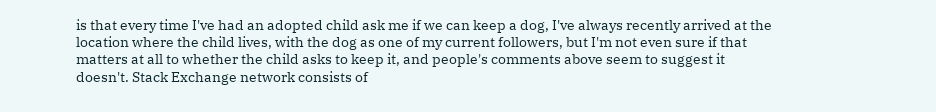is that every time I've had an adopted child ask me if we can keep a dog, I've always recently arrived at the location where the child lives, with the dog as one of my current followers, but I'm not even sure if that matters at all to whether the child asks to keep it, and people's comments above seem to suggest it doesn't. Stack Exchange network consists of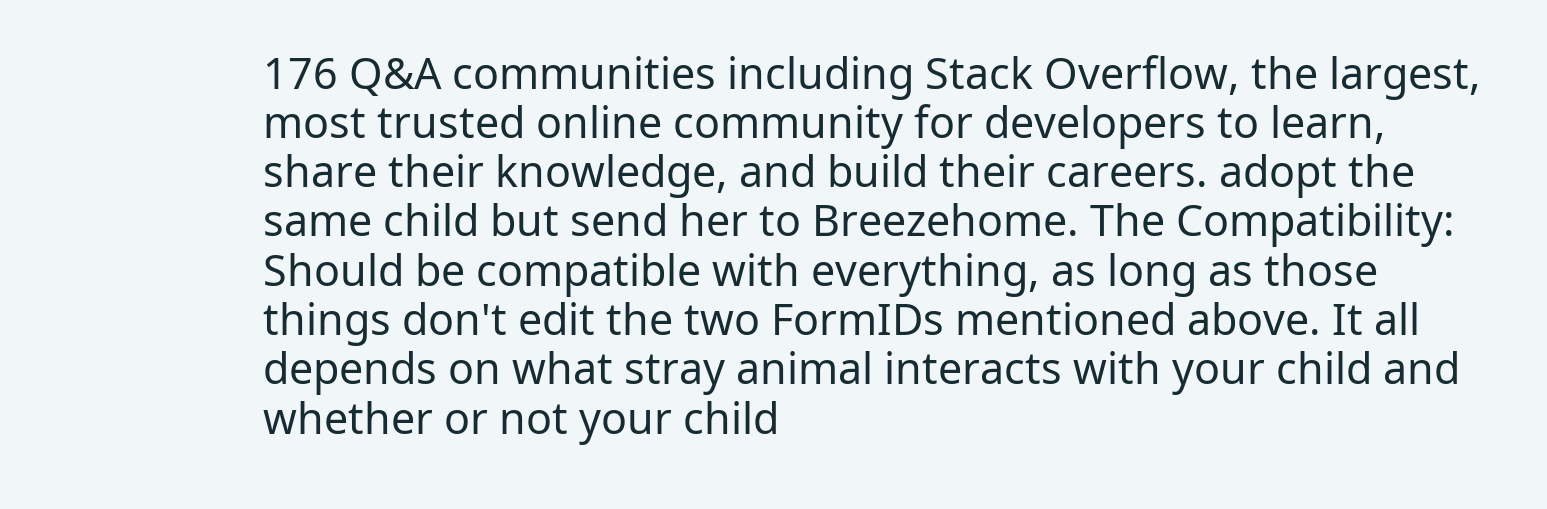176 Q&A communities including Stack Overflow, the largest, most trusted online community for developers to learn, share their knowledge, and build their careers. adopt the same child but send her to Breezehome. The Compatibility: Should be compatible with everything, as long as those things don't edit the two FormIDs mentioned above. It all depends on what stray animal interacts with your child and whether or not your child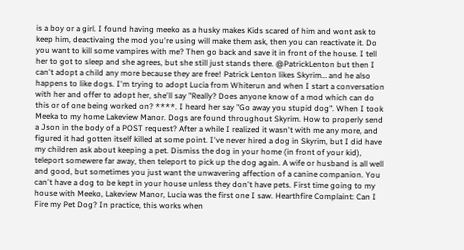is a boy or a girl. I found having meeko as a husky makes Kids scared of him and wont ask to keep him, deactivaing the mod you're using will make them ask, then you can reactivate it. Do you want to kill some vampires with me? Then go back and save it in front of the house. I tell her to got to sleep and she agrees, but she still just stands there. @PatrickLenton but then I can't adopt a child any more because they are free! Patrick Lenton likes Skyrim… and he also happens to like dogs. I'm trying to adopt Lucia from Whiterun and when I start a conversation with her and offer to adopt her, she'll say "Really? Does anyone know of a mod which can do this or of one being worked on? ****. I heard her say "Go away you stupid dog". When I took Meeka to my home Lakeview Manor. Dogs are found throughout Skyrim. How to properly send a Json in the body of a POST request? After a while I realized it wasn't with me any more, and figured it had gotten itself killed at some point. I've never hired a dog in Skyrim, but I did have my children ask about keeping a pet. Dismiss the dog in your home (in front of your kid), teleport somewere far away, then teleport to pick up the dog again. A wife or husband is all well and good, but sometimes you just want the unwavering affection of a canine companion. You can't have a dog to be kept in your house unless they don't have pets. First time going to my house with Meeko, Lakeview Manor, Lucia was the first one I saw. Hearthfire Complaint: Can I Fire my Pet Dog? In practice, this works when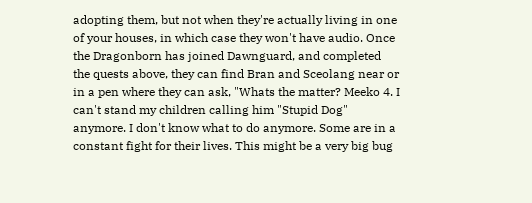adopting them, but not when they're actually living in one of your houses, in which case they won't have audio. Once the Dragonborn has joined Dawnguard, and completed the quests above, they can find Bran and Sceolang near or in a pen where they can ask, "Whats the matter? Meeko 4. I can't stand my children calling him "Stupid Dog" anymore. I don't know what to do anymore. Some are in a constant fight for their lives. This might be a very big bug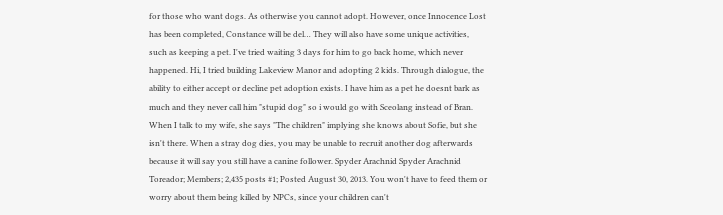for those who want dogs. As otherwise you cannot adopt. However, once Innocence Lost has been completed, Constance will be del… They will also have some unique activities, such as keeping a pet. I've tried waiting 3 days for him to go back home, which never happened. Hi, I tried building Lakeview Manor and adopting 2 kids. Through dialogue, the ability to either accept or decline pet adoption exists. I have him as a pet he doesnt bark as much and they never call him "stupid dog" so i would go with Sceolang instead of Bran. When I talk to my wife, she says "The children" implying she knows about Sofie, but she isn't there. When a stray dog dies, you may be unable to recruit another dog afterwards because it will say you still have a canine follower. Spyder Arachnid Spyder Arachnid Toreador; Members; 2,435 posts #1; Posted August 30, 2013. You won't have to feed them or worry about them being killed by NPCs, since your children can't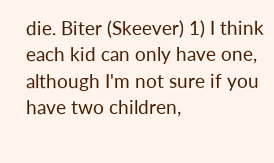die. Biter (Skeever) 1) I think each kid can only have one, although I'm not sure if you have two children,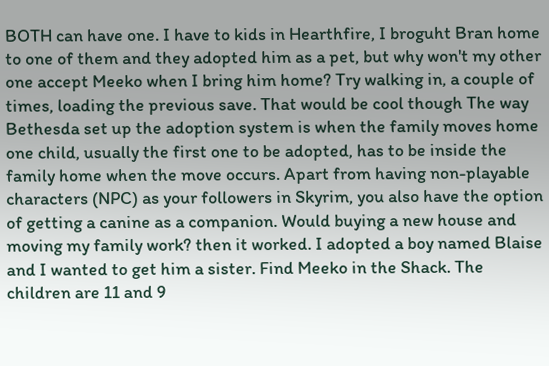BOTH can have one. I have to kids in Hearthfire, I broguht Bran home to one of them and they adopted him as a pet, but why won't my other one accept Meeko when I bring him home? Try walking in, a couple of times, loading the previous save. That would be cool though The way Bethesda set up the adoption system is when the family moves home one child, usually the first one to be adopted, has to be inside the family home when the move occurs. Apart from having non-playable characters (NPC) as your followers in Skyrim, you also have the option of getting a canine as a companion. Would buying a new house and moving my family work? then it worked. I adopted a boy named Blaise and I wanted to get him a sister. Find Meeko in the Shack. The children are 11 and 9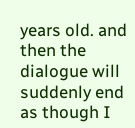years old. and then the dialogue will suddenly end as though I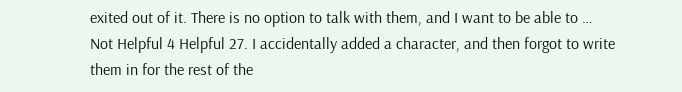exited out of it. There is no option to talk with them, and I want to be able to … Not Helpful 4 Helpful 27. I accidentally added a character, and then forgot to write them in for the rest of the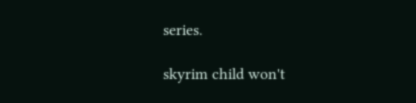series.

skyrim child won't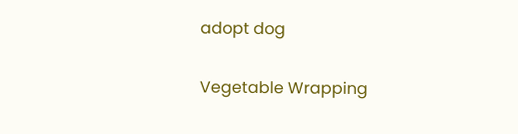adopt dog

Vegetable Wrapping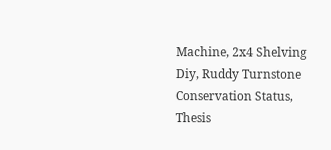Machine, 2x4 Shelving Diy, Ruddy Turnstone Conservation Status, Thesis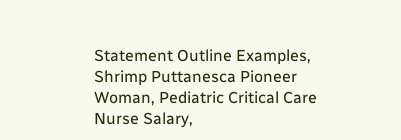Statement Outline Examples, Shrimp Puttanesca Pioneer Woman, Pediatric Critical Care Nurse Salary,